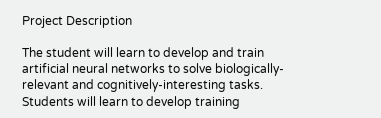Project Description

The student will learn to develop and train artificial neural networks to solve biologically-relevant and cognitively-interesting tasks. Students will learn to develop training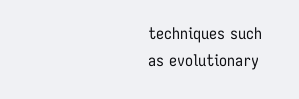techniques such as evolutionary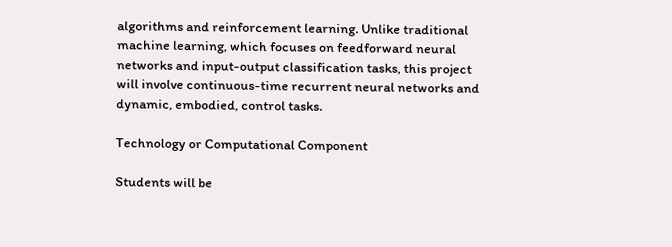algorithms and reinforcement learning. Unlike traditional machine learning, which focuses on feedforward neural networks and input-output classification tasks, this project will involve continuous-time recurrent neural networks and dynamic, embodied, control tasks.

Technology or Computational Component

Students will be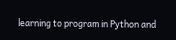learning to program in Python and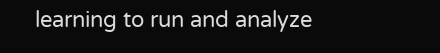learning to run and analyze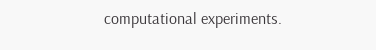computational experiments.